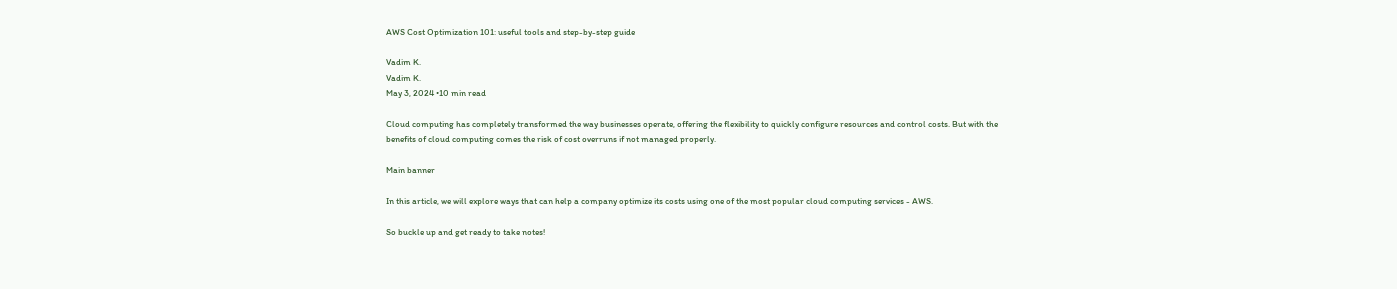AWS Cost Optimization 101: useful tools and step-by-step guide

Vadim K.
Vadim K.
May 3, 2024 •10 min read

Cloud computing has completely transformed the way businesses operate, offering the flexibility to quickly configure resources and control costs. But with the benefits of cloud computing comes the risk of cost overruns if not managed properly.

Main banner

In this article, we will explore ways that can help a company optimize its costs using one of the most popular cloud computing services - AWS.

So buckle up and get ready to take notes!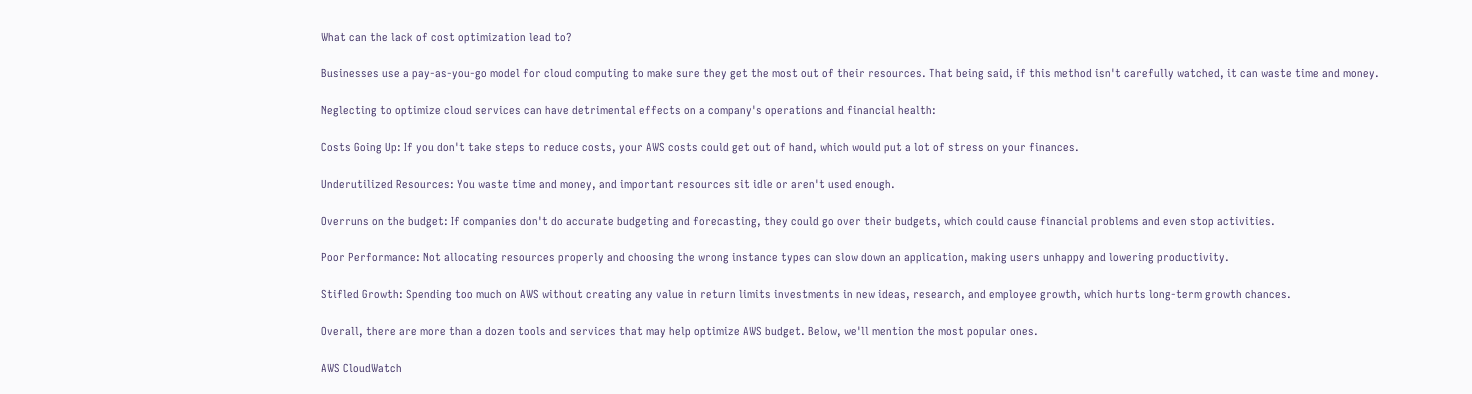What can the lack of cost optimization lead to?

Businesses use a pay-as-you-go model for cloud computing to make sure they get the most out of their resources. That being said, if this method isn't carefully watched, it can waste time and money.

Neglecting to optimize cloud services can have detrimental effects on a company's operations and financial health:

Costs Going Up: If you don't take steps to reduce costs, your AWS costs could get out of hand, which would put a lot of stress on your finances.

Underutilized Resources: You waste time and money, and important resources sit idle or aren't used enough.

Overruns on the budget: If companies don't do accurate budgeting and forecasting, they could go over their budgets, which could cause financial problems and even stop activities.

Poor Performance: Not allocating resources properly and choosing the wrong instance types can slow down an application, making users unhappy and lowering productivity.

Stifled Growth: Spending too much on AWS without creating any value in return limits investments in new ideas, research, and employee growth, which hurts long-term growth chances.

Overall, there are more than a dozen tools and services that may help optimize AWS budget. Below, we'll mention the most popular ones.

AWS CloudWatch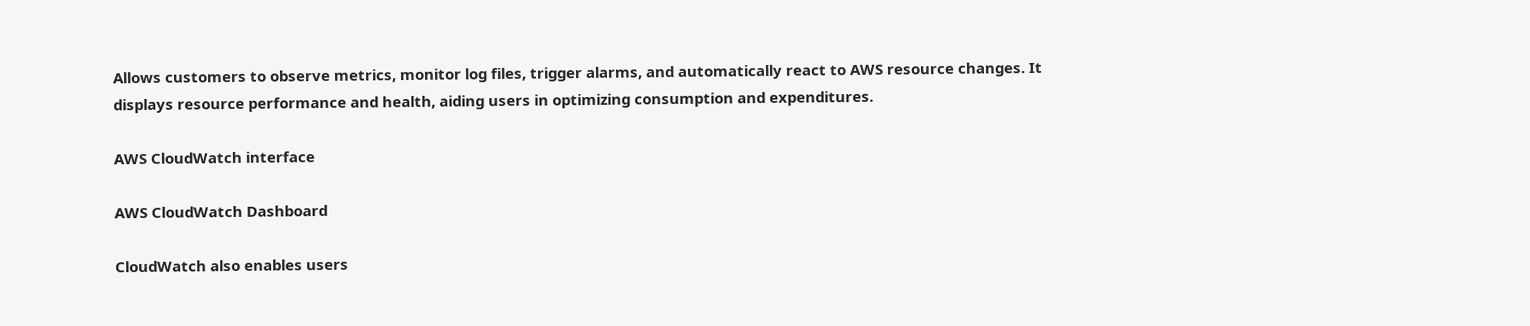Allows customers to observe metrics, monitor log files, trigger alarms, and automatically react to AWS resource changes. It displays resource performance and health, aiding users in optimizing consumption and expenditures.

AWS CloudWatch interface

AWS CloudWatch Dashboard

CloudWatch also enables users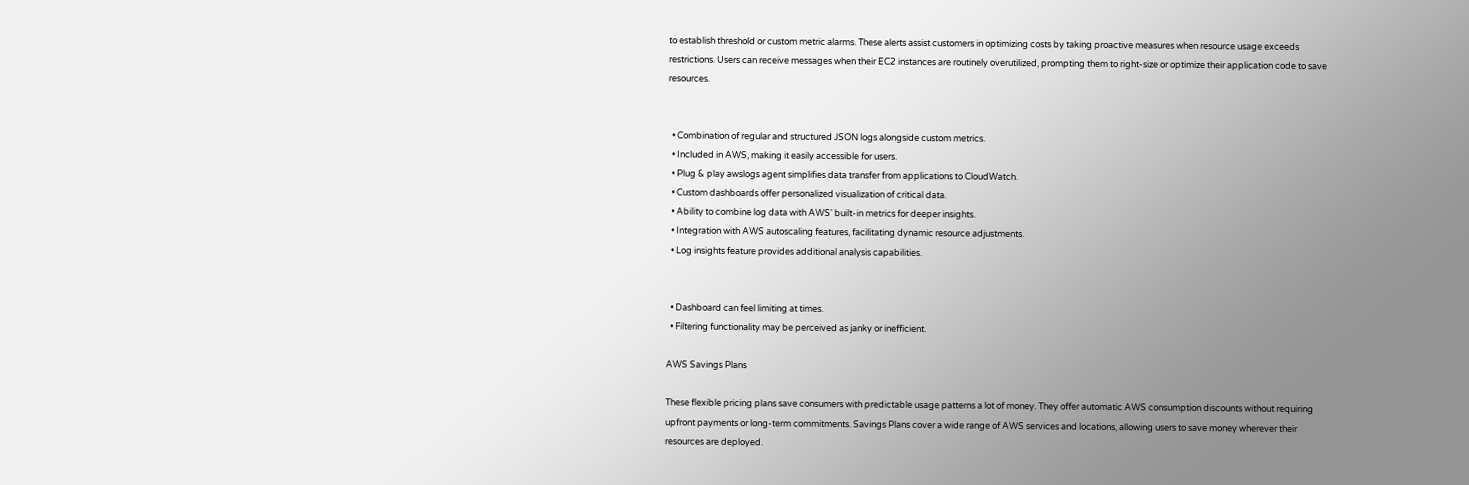to establish threshold or custom metric alarms. These alerts assist customers in optimizing costs by taking proactive measures when resource usage exceeds restrictions. Users can receive messages when their EC2 instances are routinely overutilized, prompting them to right-size or optimize their application code to save resources.


  • Combination of regular and structured JSON logs alongside custom metrics.
  • Included in AWS, making it easily accessible for users.
  • Plug & play awslogs agent simplifies data transfer from applications to CloudWatch.
  • Custom dashboards offer personalized visualization of critical data.
  • Ability to combine log data with AWS' built-in metrics for deeper insights.
  • Integration with AWS autoscaling features, facilitating dynamic resource adjustments.
  • Log insights feature provides additional analysis capabilities.


  • Dashboard can feel limiting at times.
  • Filtering functionality may be perceived as janky or inefficient.

AWS Savings Plans

These flexible pricing plans save consumers with predictable usage patterns a lot of money. They offer automatic AWS consumption discounts without requiring upfront payments or long-term commitments. Savings Plans cover a wide range of AWS services and locations, allowing users to save money wherever their resources are deployed.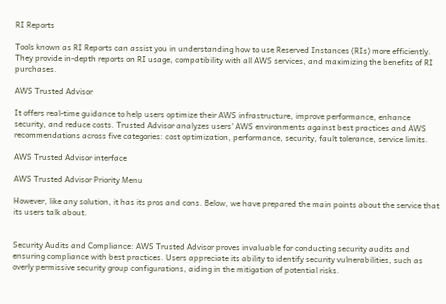RI Reports

Tools known as RI Reports can assist you in understanding how to use Reserved Instances (RIs) more efficiently. They provide in-depth reports on RI usage, compatibility with all AWS services, and maximizing the benefits of RI purchases.

AWS Trusted Advisor

It offers real-time guidance to help users optimize their AWS infrastructure, improve performance, enhance security, and reduce costs. Trusted Advisor analyzes users' AWS environments against best practices and AWS recommendations across five categories: cost optimization, performance, security, fault tolerance, service limits.

AWS Trusted Advisor interface

AWS Trusted Advisor Priority Menu

However, like any solution, it has its pros and cons. Below, we have prepared the main points about the service that its users talk about.


Security Audits and Compliance: AWS Trusted Advisor proves invaluable for conducting security audits and ensuring compliance with best practices. Users appreciate its ability to identify security vulnerabilities, such as overly permissive security group configurations, aiding in the mitigation of potential risks.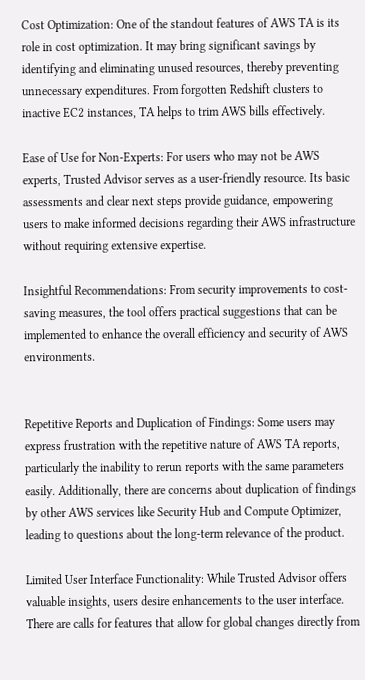Cost Optimization: One of the standout features of AWS TA is its role in cost optimization. It may bring significant savings by identifying and eliminating unused resources, thereby preventing unnecessary expenditures. From forgotten Redshift clusters to inactive EC2 instances, TA helps to trim AWS bills effectively.

Ease of Use for Non-Experts: For users who may not be AWS experts, Trusted Advisor serves as a user-friendly resource. Its basic assessments and clear next steps provide guidance, empowering users to make informed decisions regarding their AWS infrastructure without requiring extensive expertise.

Insightful Recommendations: From security improvements to cost-saving measures, the tool offers practical suggestions that can be implemented to enhance the overall efficiency and security of AWS environments.


Repetitive Reports and Duplication of Findings: Some users may express frustration with the repetitive nature of AWS TA reports, particularly the inability to rerun reports with the same parameters easily. Additionally, there are concerns about duplication of findings by other AWS services like Security Hub and Compute Optimizer, leading to questions about the long-term relevance of the product.

Limited User Interface Functionality: While Trusted Advisor offers valuable insights, users desire enhancements to the user interface. There are calls for features that allow for global changes directly from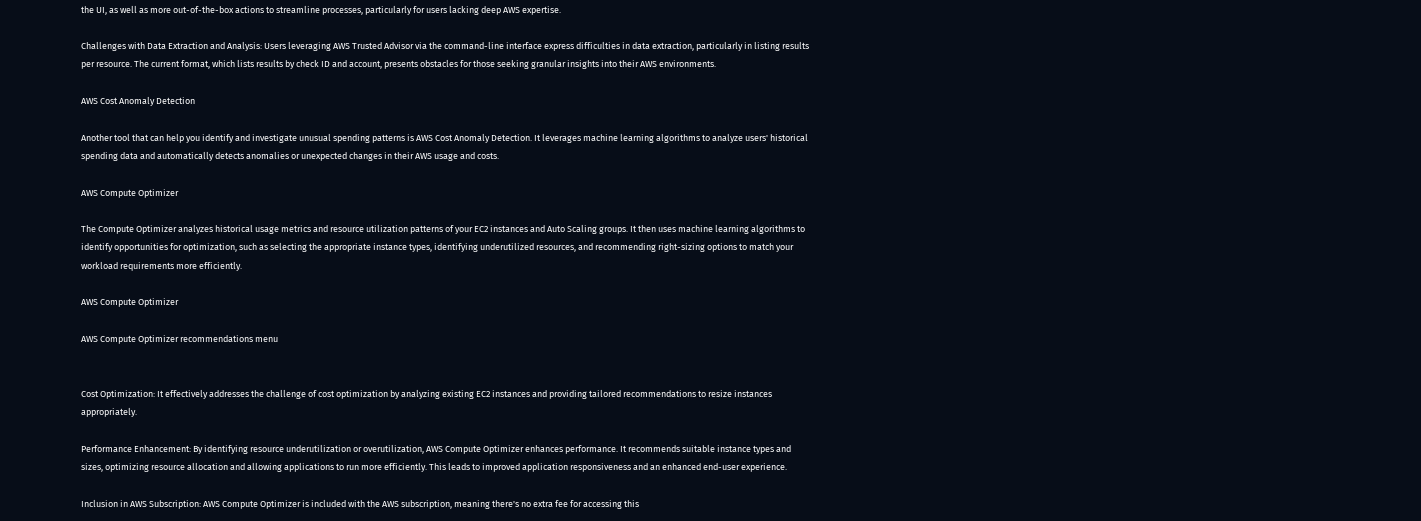the UI, as well as more out-of-the-box actions to streamline processes, particularly for users lacking deep AWS expertise.

Challenges with Data Extraction and Analysis: Users leveraging AWS Trusted Advisor via the command-line interface express difficulties in data extraction, particularly in listing results per resource. The current format, which lists results by check ID and account, presents obstacles for those seeking granular insights into their AWS environments.

AWS Cost Anomaly Detection

Another tool that can help you identify and investigate unusual spending patterns is AWS Cost Anomaly Detection. It leverages machine learning algorithms to analyze users' historical spending data and automatically detects anomalies or unexpected changes in their AWS usage and costs.

AWS Compute Optimizer

The Compute Optimizer analyzes historical usage metrics and resource utilization patterns of your EC2 instances and Auto Scaling groups. It then uses machine learning algorithms to identify opportunities for optimization, such as selecting the appropriate instance types, identifying underutilized resources, and recommending right-sizing options to match your workload requirements more efficiently.

AWS Compute Optimizer

AWS Compute Optimizer recommendations menu


Cost Optimization: It effectively addresses the challenge of cost optimization by analyzing existing EC2 instances and providing tailored recommendations to resize instances appropriately.

Performance Enhancement: By identifying resource underutilization or overutilization, AWS Compute Optimizer enhances performance. It recommends suitable instance types and sizes, optimizing resource allocation and allowing applications to run more efficiently. This leads to improved application responsiveness and an enhanced end-user experience.

Inclusion in AWS Subscription: AWS Compute Optimizer is included with the AWS subscription, meaning there's no extra fee for accessing this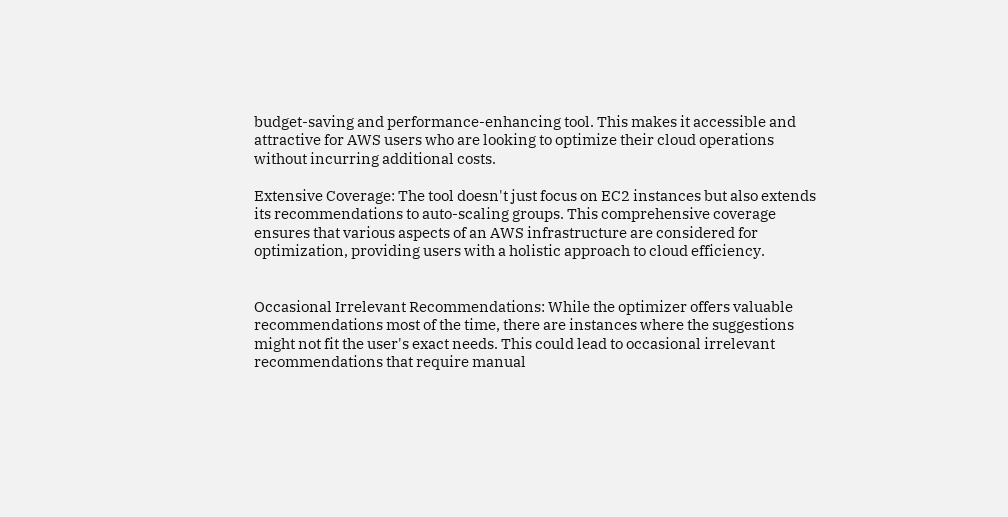budget-saving and performance-enhancing tool. This makes it accessible and attractive for AWS users who are looking to optimize their cloud operations without incurring additional costs.

Extensive Coverage: The tool doesn't just focus on EC2 instances but also extends its recommendations to auto-scaling groups. This comprehensive coverage ensures that various aspects of an AWS infrastructure are considered for optimization, providing users with a holistic approach to cloud efficiency.


Occasional Irrelevant Recommendations: While the optimizer offers valuable recommendations most of the time, there are instances where the suggestions might not fit the user's exact needs. This could lead to occasional irrelevant recommendations that require manual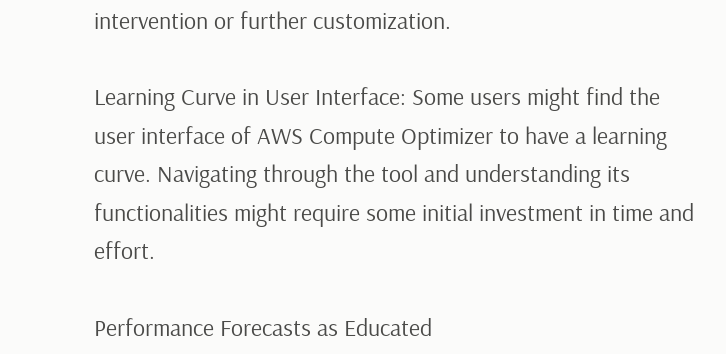intervention or further customization.

Learning Curve in User Interface: Some users might find the user interface of AWS Compute Optimizer to have a learning curve. Navigating through the tool and understanding its functionalities might require some initial investment in time and effort.

Performance Forecasts as Educated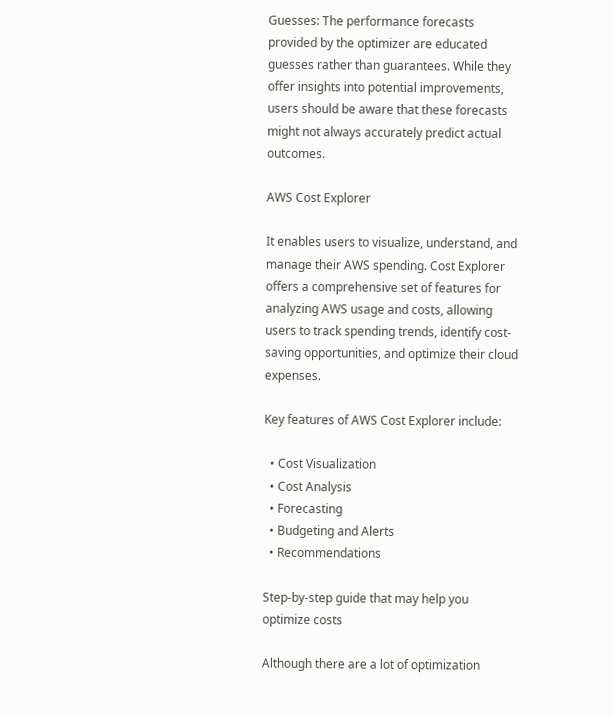Guesses: The performance forecasts provided by the optimizer are educated guesses rather than guarantees. While they offer insights into potential improvements, users should be aware that these forecasts might not always accurately predict actual outcomes.

AWS Cost Explorer

It enables users to visualize, understand, and manage their AWS spending. Cost Explorer offers a comprehensive set of features for analyzing AWS usage and costs, allowing users to track spending trends, identify cost-saving opportunities, and optimize their cloud expenses.

Key features of AWS Cost Explorer include:

  • Cost Visualization
  • Cost Analysis
  • Forecasting
  • Budgeting and Alerts
  • Recommendations

Step-by-step guide that may help you optimize costs

Although there are a lot of optimization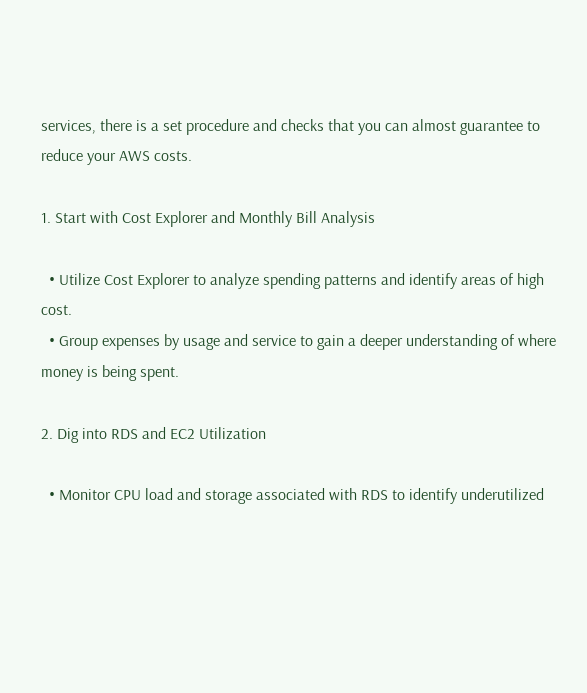services, there is a set procedure and checks that you can almost guarantee to reduce your AWS costs.

1. Start with Cost Explorer and Monthly Bill Analysis

  • Utilize Cost Explorer to analyze spending patterns and identify areas of high cost.
  • Group expenses by usage and service to gain a deeper understanding of where money is being spent.

2. Dig into RDS and EC2 Utilization

  • Monitor CPU load and storage associated with RDS to identify underutilized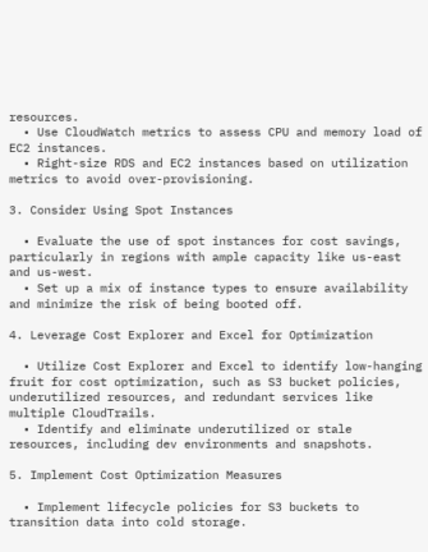resources.
  • Use CloudWatch metrics to assess CPU and memory load of EC2 instances.
  • Right-size RDS and EC2 instances based on utilization metrics to avoid over-provisioning.

3. Consider Using Spot Instances

  • Evaluate the use of spot instances for cost savings, particularly in regions with ample capacity like us-east and us-west.
  • Set up a mix of instance types to ensure availability and minimize the risk of being booted off.

4. Leverage Cost Explorer and Excel for Optimization

  • Utilize Cost Explorer and Excel to identify low-hanging fruit for cost optimization, such as S3 bucket policies, underutilized resources, and redundant services like multiple CloudTrails.
  • Identify and eliminate underutilized or stale resources, including dev environments and snapshots.

5. Implement Cost Optimization Measures

  • Implement lifecycle policies for S3 buckets to transition data into cold storage.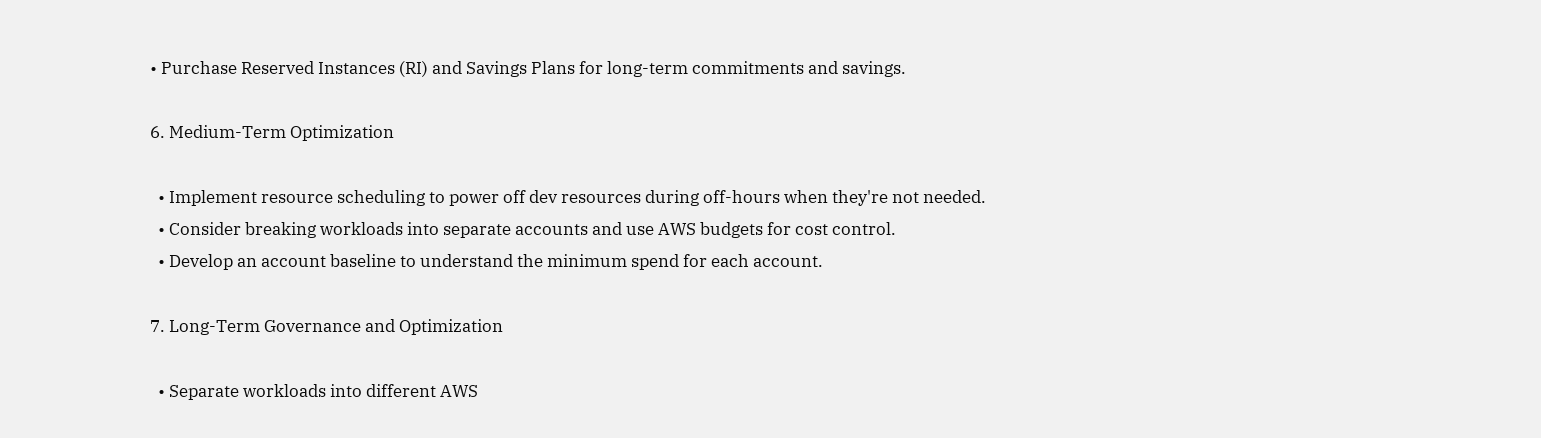• Purchase Reserved Instances (RI) and Savings Plans for long-term commitments and savings.

6. Medium-Term Optimization

  • Implement resource scheduling to power off dev resources during off-hours when they're not needed.
  • Consider breaking workloads into separate accounts and use AWS budgets for cost control.
  • Develop an account baseline to understand the minimum spend for each account.

7. Long-Term Governance and Optimization

  • Separate workloads into different AWS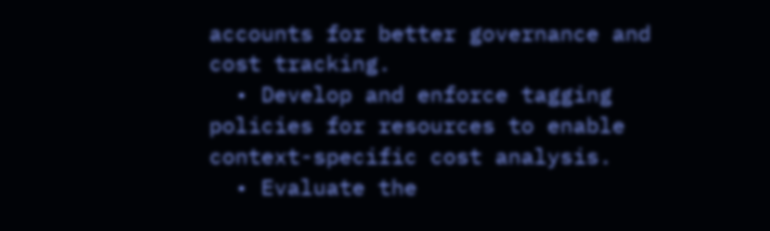accounts for better governance and cost tracking.
  • Develop and enforce tagging policies for resources to enable context-specific cost analysis.
  • Evaluate the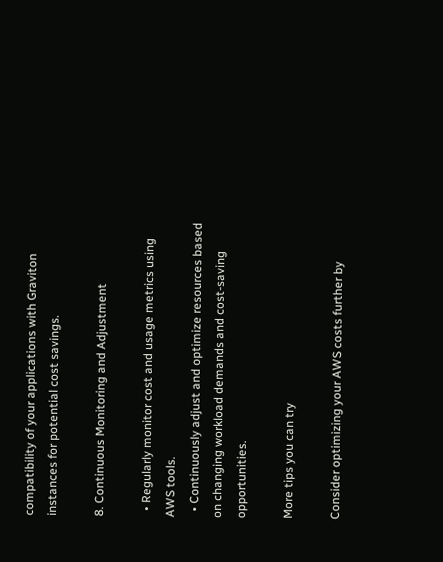compatibility of your applications with Graviton instances for potential cost savings.

8. Continuous Monitoring and Adjustment

  • Regularly monitor cost and usage metrics using AWS tools.
  • Continuously adjust and optimize resources based on changing workload demands and cost-saving opportunities.

More tips you can try

Consider optimizing your AWS costs further by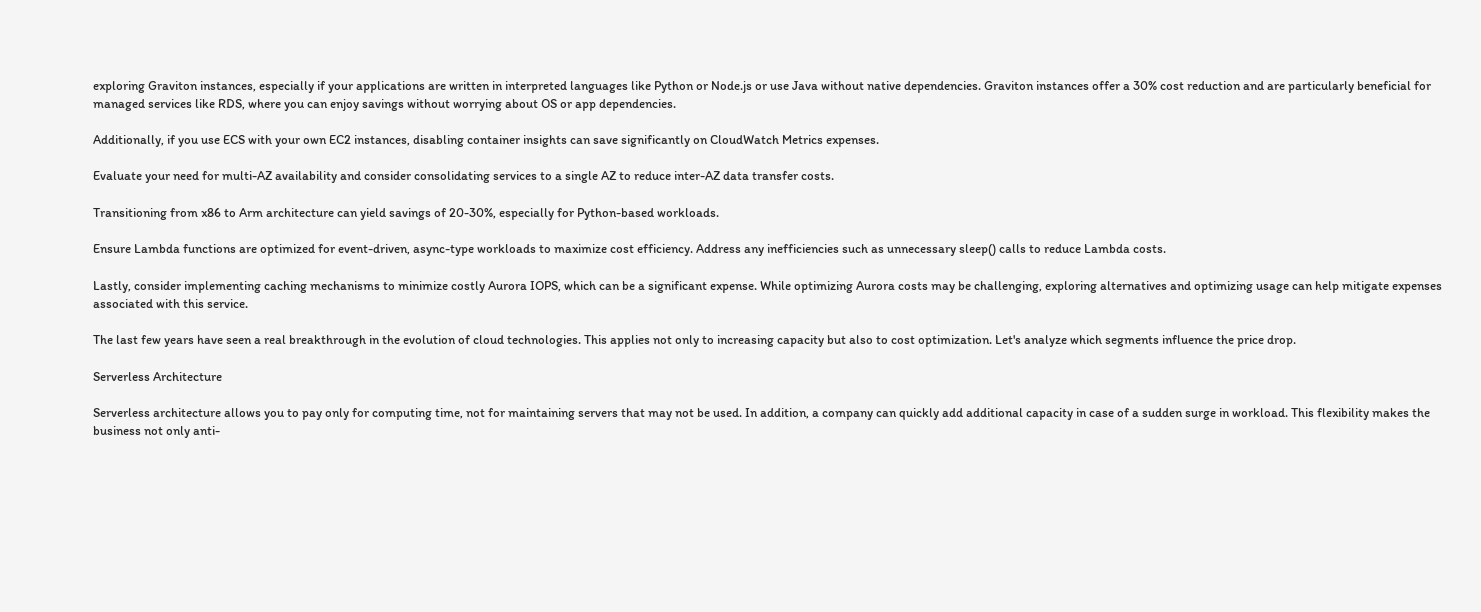exploring Graviton instances, especially if your applications are written in interpreted languages like Python or Node.js or use Java without native dependencies. Graviton instances offer a 30% cost reduction and are particularly beneficial for managed services like RDS, where you can enjoy savings without worrying about OS or app dependencies.

Additionally, if you use ECS with your own EC2 instances, disabling container insights can save significantly on CloudWatch Metrics expenses.

Evaluate your need for multi-AZ availability and consider consolidating services to a single AZ to reduce inter-AZ data transfer costs.

Transitioning from x86 to Arm architecture can yield savings of 20-30%, especially for Python-based workloads.

Ensure Lambda functions are optimized for event-driven, async-type workloads to maximize cost efficiency. Address any inefficiencies such as unnecessary sleep() calls to reduce Lambda costs.

Lastly, consider implementing caching mechanisms to minimize costly Aurora IOPS, which can be a significant expense. While optimizing Aurora costs may be challenging, exploring alternatives and optimizing usage can help mitigate expenses associated with this service.

The last few years have seen a real breakthrough in the evolution of cloud technologies. This applies not only to increasing capacity but also to cost optimization. Let's analyze which segments influence the price drop.

Serverless Architecture

Serverless architecture allows you to pay only for computing time, not for maintaining servers that may not be used. In addition, a company can quickly add additional capacity in case of a sudden surge in workload. This flexibility makes the business not only anti-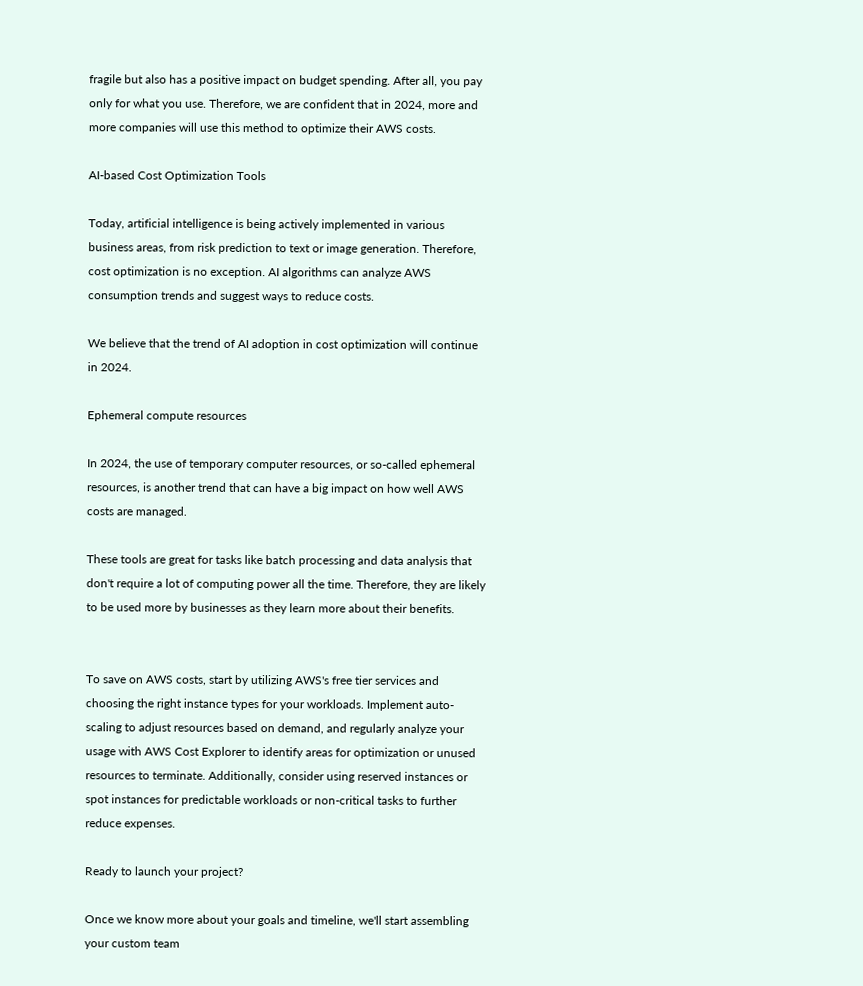fragile but also has a positive impact on budget spending. After all, you pay only for what you use. Therefore, we are confident that in 2024, more and more companies will use this method to optimize their AWS costs.

AI-based Cost Optimization Tools

Today, artificial intelligence is being actively implemented in various business areas, from risk prediction to text or image generation. Therefore, cost optimization is no exception. AI algorithms can analyze AWS consumption trends and suggest ways to reduce costs.

We believe that the trend of AI adoption in cost optimization will continue in 2024.

Ephemeral compute resources

In 2024, the use of temporary computer resources, or so-called ephemeral resources, is another trend that can have a big impact on how well AWS costs are managed.

These tools are great for tasks like batch processing and data analysis that don't require a lot of computing power all the time. Therefore, they are likely to be used more by businesses as they learn more about their benefits.


To save on AWS costs, start by utilizing AWS's free tier services and choosing the right instance types for your workloads. Implement auto-scaling to adjust resources based on demand, and regularly analyze your usage with AWS Cost Explorer to identify areas for optimization or unused resources to terminate. Additionally, consider using reserved instances or spot instances for predictable workloads or non-critical tasks to further reduce expenses.

Ready to launch your project?

Once we know more about your goals and timeline, we'll start assembling your custom team